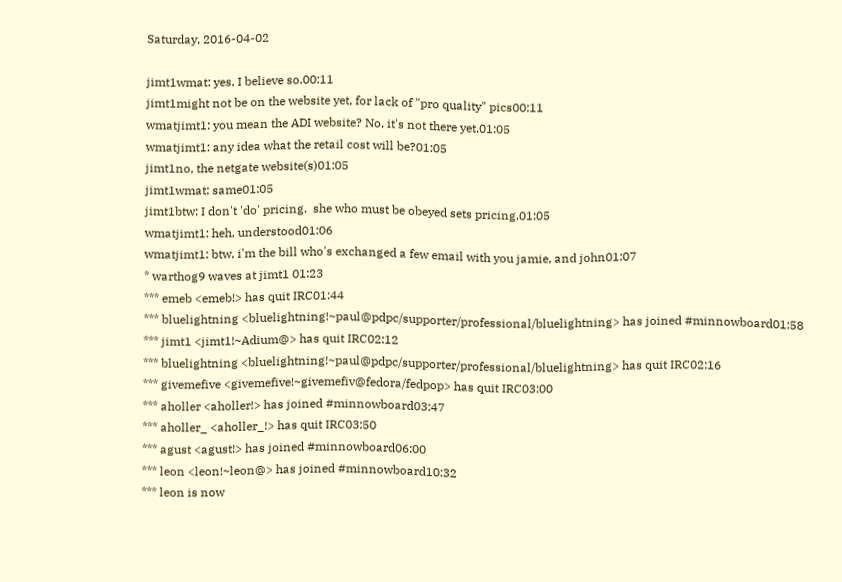Saturday, 2016-04-02

jimt1wmat: yes, I believe so.00:11
jimt1might not be on the website yet, for lack of "pro quality" pics00:11
wmatjimt1: you mean the ADI website? No, it's not there yet.01:05
wmatjimt1: any idea what the retail cost will be?01:05
jimt1no, the netgate website(s)01:05
jimt1wmat: same01:05
jimt1btw: I don't 'do' pricing.  she who must be obeyed sets pricing.01:05
wmatjimt1: heh, understood01:06
wmatjimt1: btw, i'm the bill who's exchanged a few email with you jamie, and john01:07
* warthog9 waves at jimt1 01:23
*** emeb <emeb!> has quit IRC01:44
*** bluelightning <bluelightning!~paul@pdpc/supporter/professional/bluelightning> has joined #minnowboard01:58
*** jimt1 <jimt1!~Adium@> has quit IRC02:12
*** bluelightning <bluelightning!~paul@pdpc/supporter/professional/bluelightning> has quit IRC02:16
*** givemefive <givemefive!~givemefiv@fedora/fedpop> has quit IRC03:00
*** aholler <aholler!> has joined #minnowboard03:47
*** aholler_ <aholler_!> has quit IRC03:50
*** agust <agust!> has joined #minnowboard06:00
*** leon <leon!~leon@> has joined #minnowboard10:32
*** leon is now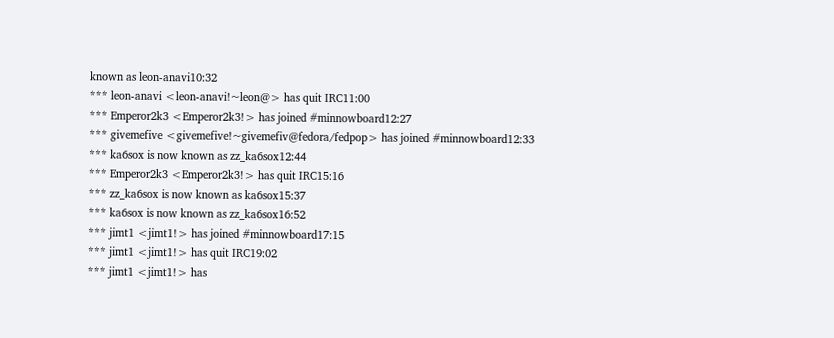known as leon-anavi10:32
*** leon-anavi <leon-anavi!~leon@> has quit IRC11:00
*** Emperor2k3 <Emperor2k3!> has joined #minnowboard12:27
*** givemefive <givemefive!~givemefiv@fedora/fedpop> has joined #minnowboard12:33
*** ka6sox is now known as zz_ka6sox12:44
*** Emperor2k3 <Emperor2k3!> has quit IRC15:16
*** zz_ka6sox is now known as ka6sox15:37
*** ka6sox is now known as zz_ka6sox16:52
*** jimt1 <jimt1!> has joined #minnowboard17:15
*** jimt1 <jimt1!> has quit IRC19:02
*** jimt1 <jimt1!> has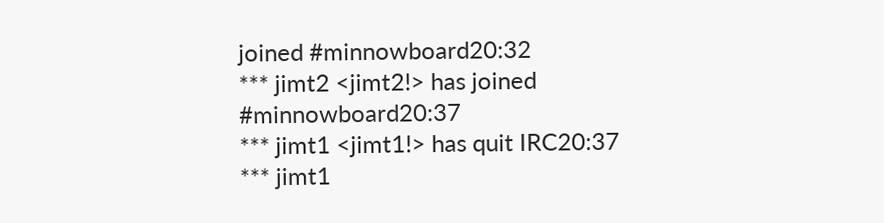joined #minnowboard20:32
*** jimt2 <jimt2!> has joined #minnowboard20:37
*** jimt1 <jimt1!> has quit IRC20:37
*** jimt1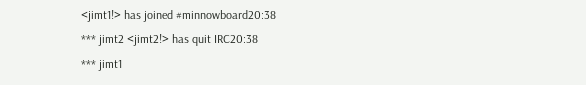<jimt1!> has joined #minnowboard20:38
*** jimt2 <jimt2!> has quit IRC20:38
*** jimt1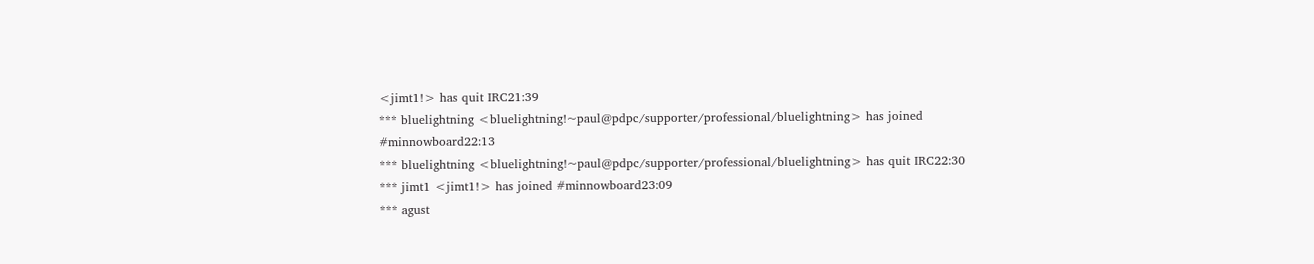<jimt1!> has quit IRC21:39
*** bluelightning <bluelightning!~paul@pdpc/supporter/professional/bluelightning> has joined #minnowboard22:13
*** bluelightning <bluelightning!~paul@pdpc/supporter/professional/bluelightning> has quit IRC22:30
*** jimt1 <jimt1!> has joined #minnowboard23:09
*** agust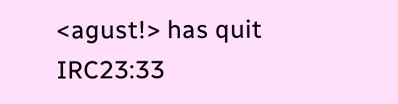<agust!> has quit IRC23:33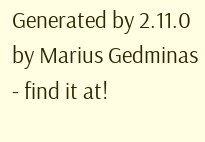Generated by 2.11.0 by Marius Gedminas - find it at!